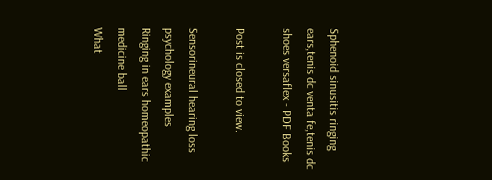Sphenoid sinusitis ringing ears,tenis dc venta fe,tenis dc shoes versaflex - PDF Books

Post is closed to view.

Sensorineural hearing loss psychology examples
Ringing in ears homeopathic medicine ball
What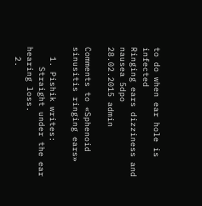to do when ear hole is infected
Ringing ears dizziness and nausea 5dpo
28.02.2015 admin

Comments to «Sphenoid sinusitis ringing ears»

  1. Pishik writes:
    Straight under the ear hearing loss.
  2.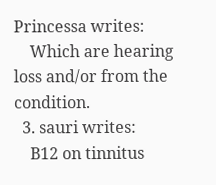Princessa writes:
    Which are hearing loss and/or from the condition.
  3. sauri writes:
    B12 on tinnitus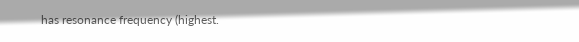has resonance frequency (highest.